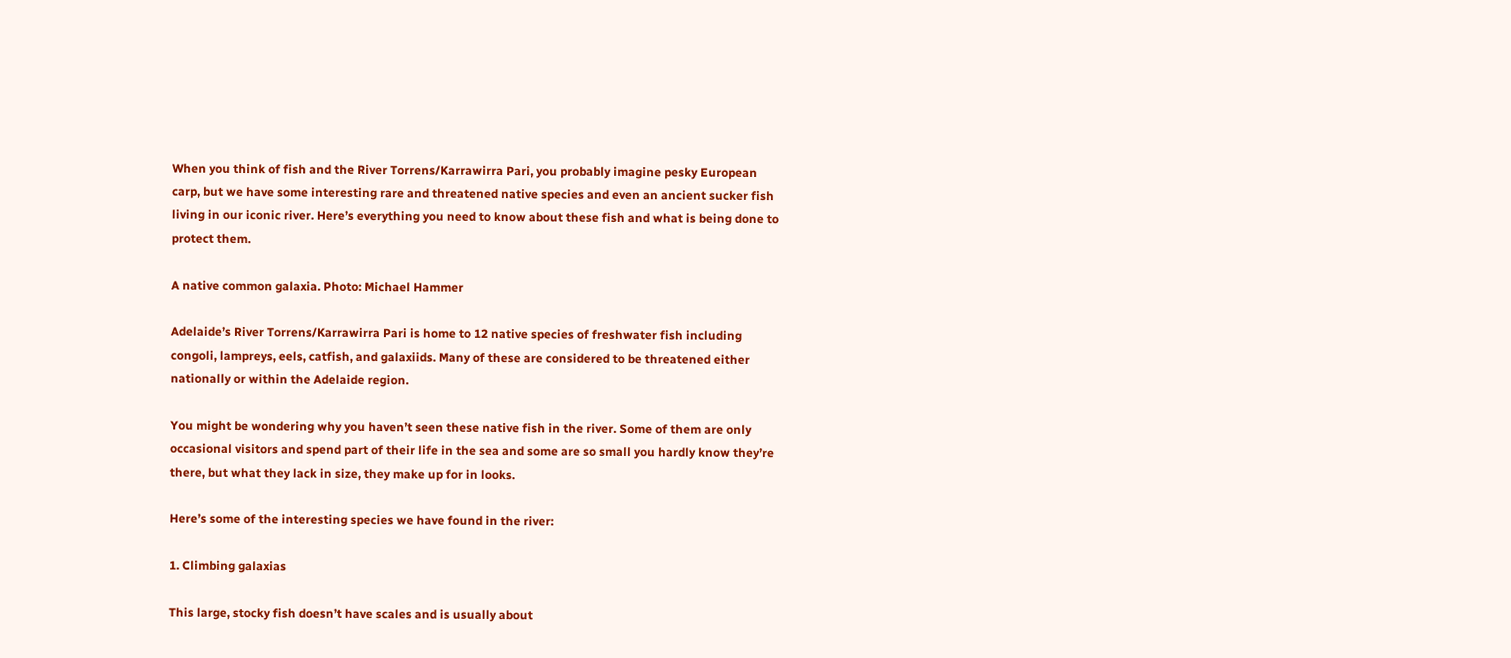When you think of fish and the River Torrens/Karrawirra Pari, you probably imagine pesky European carp, but we have some interesting rare and threatened native species and even an ancient sucker fish living in our iconic river. Here’s everything you need to know about these fish and what is being done to protect them.

A native common galaxia. Photo: Michael Hammer

Adelaide’s River Torrens/Karrawirra Pari is home to 12 native species of freshwater fish including congoli, lampreys, eels, catfish, and galaxiids. Many of these are considered to be threatened either nationally or within the Adelaide region.

You might be wondering why you haven’t seen these native fish in the river. Some of them are only occasional visitors and spend part of their life in the sea and some are so small you hardly know they’re there, but what they lack in size, they make up for in looks.

Here’s some of the interesting species we have found in the river:

1. Climbing galaxias

This large, stocky fish doesn’t have scales and is usually about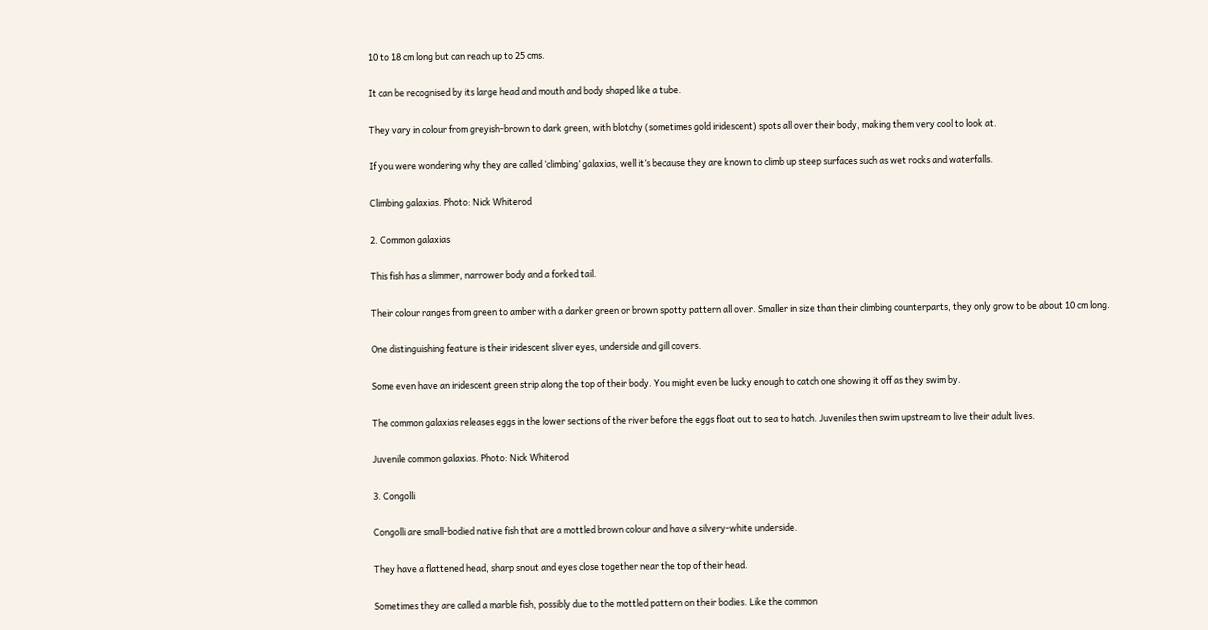10 to 18 cm long but can reach up to 25 cms.

It can be recognised by its large head and mouth and body shaped like a tube.

They vary in colour from greyish-brown to dark green, with blotchy (sometimes gold iridescent) spots all over their body, making them very cool to look at.

If you were wondering why they are called ‘climbing’ galaxias, well it’s because they are known to climb up steep surfaces such as wet rocks and waterfalls.

Climbing galaxias. Photo: Nick Whiterod

2. Common galaxias

This fish has a slimmer, narrower body and a forked tail.

Their colour ranges from green to amber with a darker green or brown spotty pattern all over. Smaller in size than their climbing counterparts, they only grow to be about 10 cm long.

One distinguishing feature is their iridescent sliver eyes, underside and gill covers.

Some even have an iridescent green strip along the top of their body. You might even be lucky enough to catch one showing it off as they swim by.

The common galaxias releases eggs in the lower sections of the river before the eggs float out to sea to hatch. Juveniles then swim upstream to live their adult lives.

Juvenile common galaxias. Photo: Nick Whiterod

3. Congolli

Congolli are small-bodied native fish that are a mottled brown colour and have a silvery-white underside.

They have a flattened head, sharp snout and eyes close together near the top of their head.

Sometimes they are called a marble fish, possibly due to the mottled pattern on their bodies. Like the common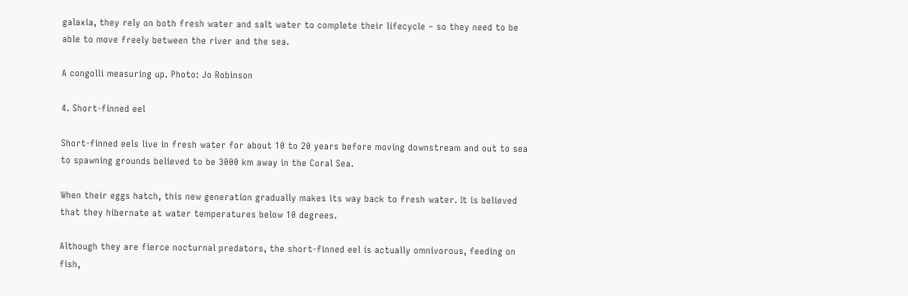galaxia, they rely on both fresh water and salt water to complete their lifecycle – so they need to be able to move freely between the river and the sea.

A congolli measuring up. Photo: Jo Robinson

4. Short-finned eel

Short-finned eels live in fresh water for about 10 to 20 years before moving downstream and out to sea to spawning grounds believed to be 3000 km away in the Coral Sea.

When their eggs hatch, this new generation gradually makes its way back to fresh water. It is believed that they hibernate at water temperatures below 10 degrees.

Although they are fierce nocturnal predators, the short-finned eel is actually omnivorous, feeding on fish,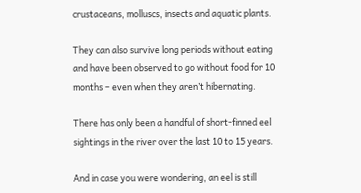crustaceans, molluscs, insects and aquatic plants.

They can also survive long periods without eating and have been observed to go without food for 10 months – even when they aren’t hibernating.

There has only been a handful of short-finned eel sightings in the river over the last 10 to 15 years.

And in case you were wondering, an eel is still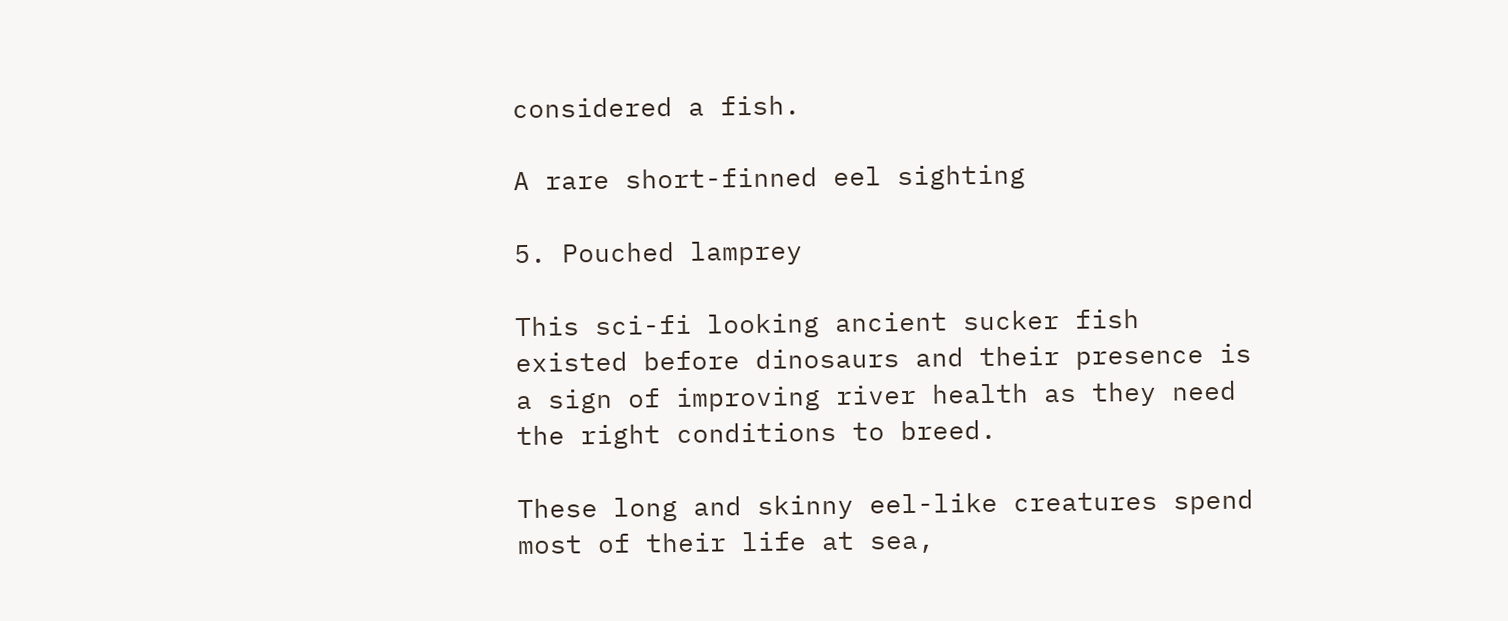considered a fish.

A rare short-finned eel sighting

5. Pouched lamprey

This sci-fi looking ancient sucker fish existed before dinosaurs and their presence is a sign of improving river health as they need the right conditions to breed.

These long and skinny eel-like creatures spend most of their life at sea,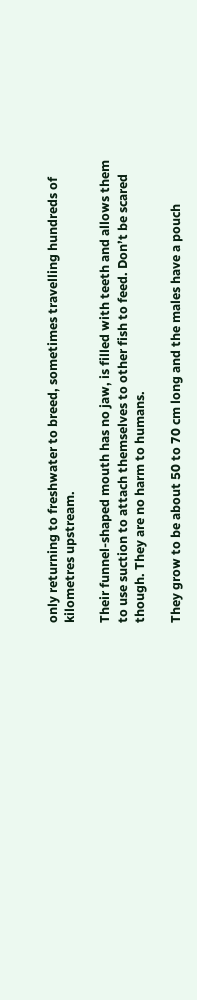only returning to freshwater to breed, sometimes travelling hundreds of kilometres upstream.

Their funnel-shaped mouth has no jaw, is filled with teeth and allows them to use suction to attach themselves to other fish to feed. Don’t be scared though. They are no harm to humans.

They grow to be about 50 to 70 cm long and the males have a pouch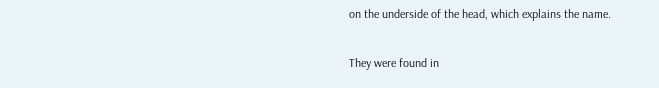on the underside of the head, which explains the name.

They were found in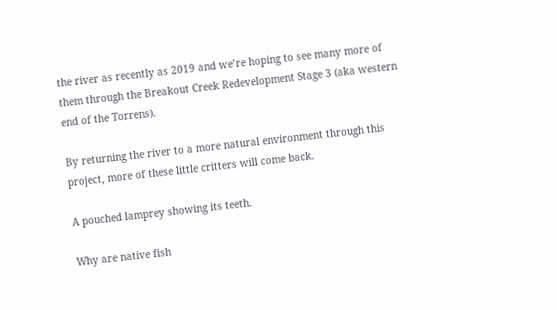the river as recently as 2019 and we’re hoping to see many more of them through the Breakout Creek Redevelopment Stage 3 (aka western end of the Torrens).

By returning the river to a more natural environment through this project, more of these little critters will come back.

A pouched lamprey showing its teeth.

Why are native fish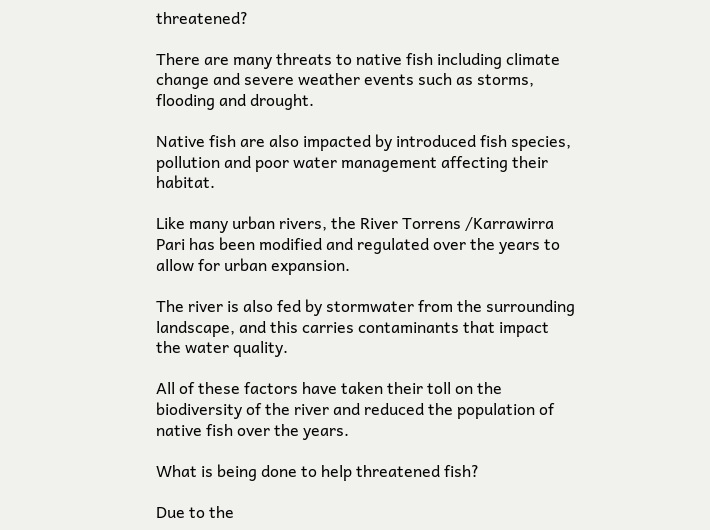threatened?

There are many threats to native fish including climate change and severe weather events such as storms, flooding and drought.

Native fish are also impacted by introduced fish species, pollution and poor water management affecting their habitat.

Like many urban rivers, the River Torrens /Karrawirra Pari has been modified and regulated over the years to allow for urban expansion.

The river is also fed by stormwater from the surrounding landscape, and this carries contaminants that impact the water quality.

All of these factors have taken their toll on the biodiversity of the river and reduced the population of native fish over the years.

What is being done to help threatened fish?

Due to the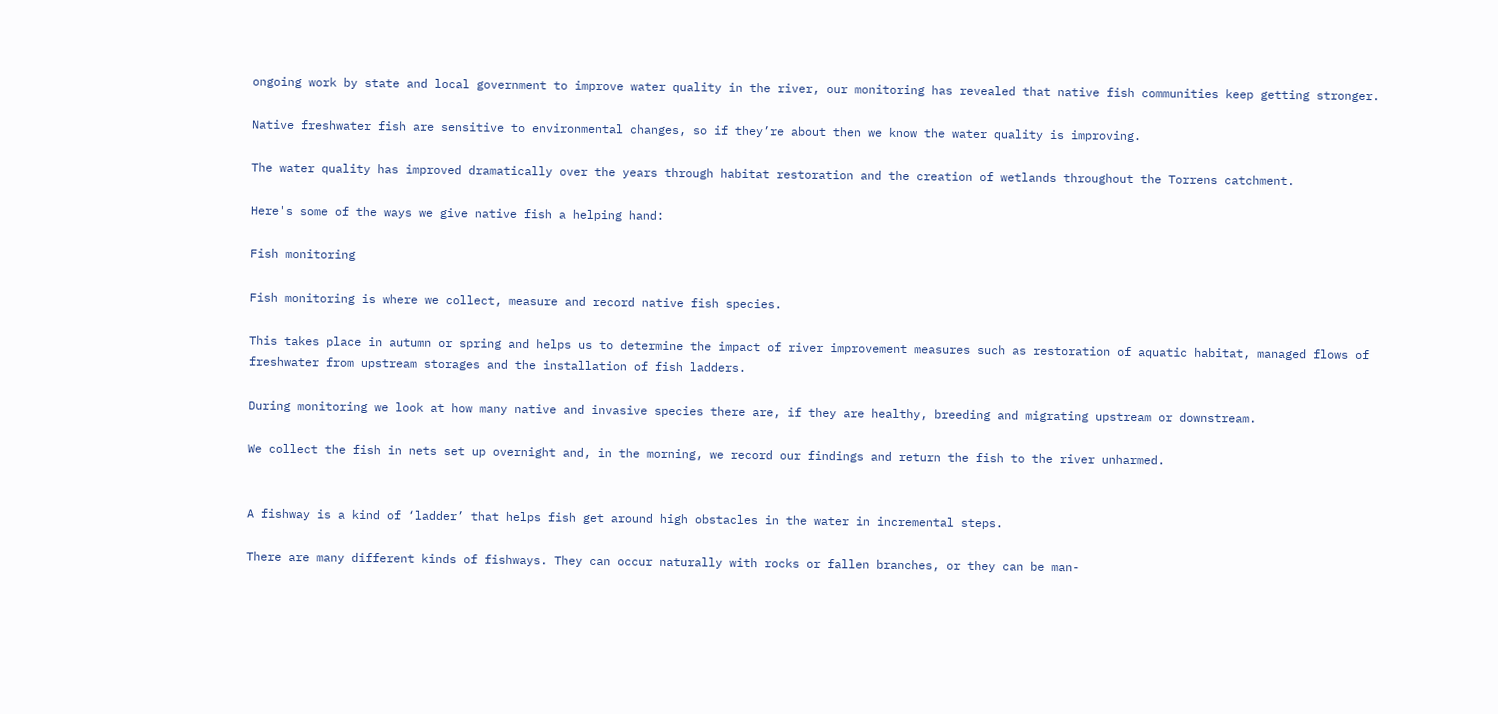ongoing work by state and local government to improve water quality in the river, our monitoring has revealed that native fish communities keep getting stronger.

Native freshwater fish are sensitive to environmental changes, so if they’re about then we know the water quality is improving.

The water quality has improved dramatically over the years through habitat restoration and the creation of wetlands throughout the Torrens catchment.

Here's some of the ways we give native fish a helping hand:

Fish monitoring

Fish monitoring is where we collect, measure and record native fish species.

This takes place in autumn or spring and helps us to determine the impact of river improvement measures such as restoration of aquatic habitat, managed flows of freshwater from upstream storages and the installation of fish ladders.

During monitoring we look at how many native and invasive species there are, if they are healthy, breeding and migrating upstream or downstream.

We collect the fish in nets set up overnight and, in the morning, we record our findings and return the fish to the river unharmed.


A fishway is a kind of ‘ladder’ that helps fish get around high obstacles in the water in incremental steps.

There are many different kinds of fishways. They can occur naturally with rocks or fallen branches, or they can be man-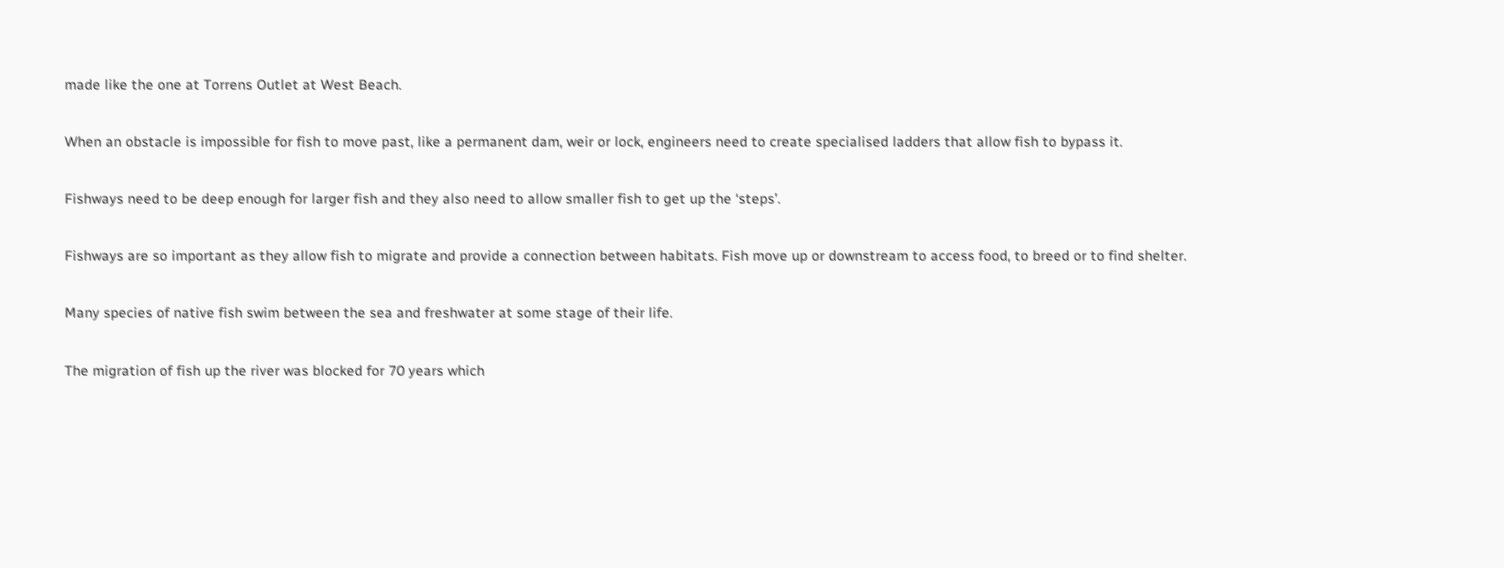made like the one at Torrens Outlet at West Beach.

When an obstacle is impossible for fish to move past, like a permanent dam, weir or lock, engineers need to create specialised ladders that allow fish to bypass it.

Fishways need to be deep enough for larger fish and they also need to allow smaller fish to get up the ‘steps’.

Fishways are so important as they allow fish to migrate and provide a connection between habitats. Fish move up or downstream to access food, to breed or to find shelter.

Many species of native fish swim between the sea and freshwater at some stage of their life.

The migration of fish up the river was blocked for 70 years which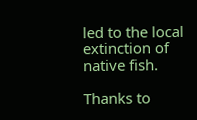led to the local extinction of native fish.

Thanks to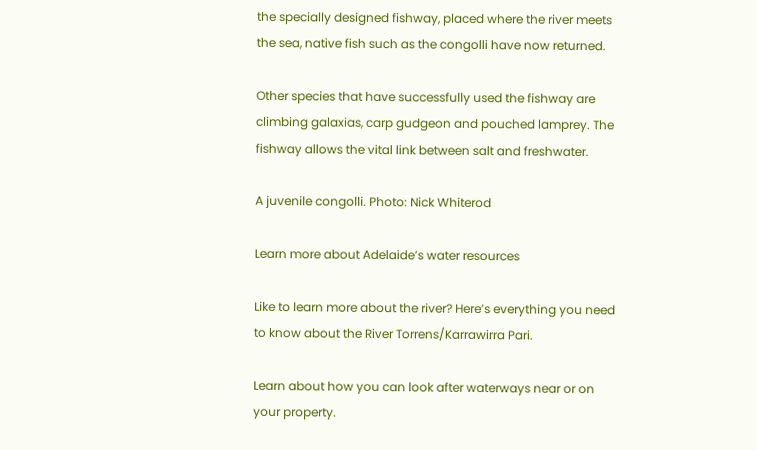the specially designed fishway, placed where the river meets the sea, native fish such as the congolli have now returned.

Other species that have successfully used the fishway are climbing galaxias, carp gudgeon and pouched lamprey. The fishway allows the vital link between salt and freshwater.

A juvenile congolli. Photo: Nick Whiterod

Learn more about Adelaide’s water resources

Like to learn more about the river? Here’s everything you need to know about the River Torrens/Karrawirra Pari.

Learn about how you can look after waterways near or on your property.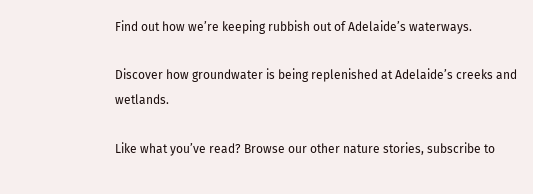Find out how we’re keeping rubbish out of Adelaide’s waterways.

Discover how groundwater is being replenished at Adelaide’s creeks and wetlands.

Like what you’ve read? Browse our other nature stories, subscribe to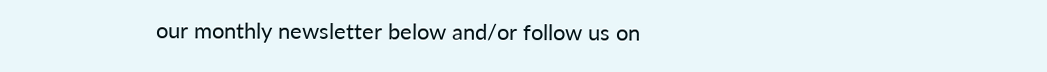our monthly newsletter below and/or follow us on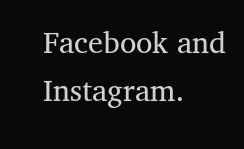Facebook and Instagram.